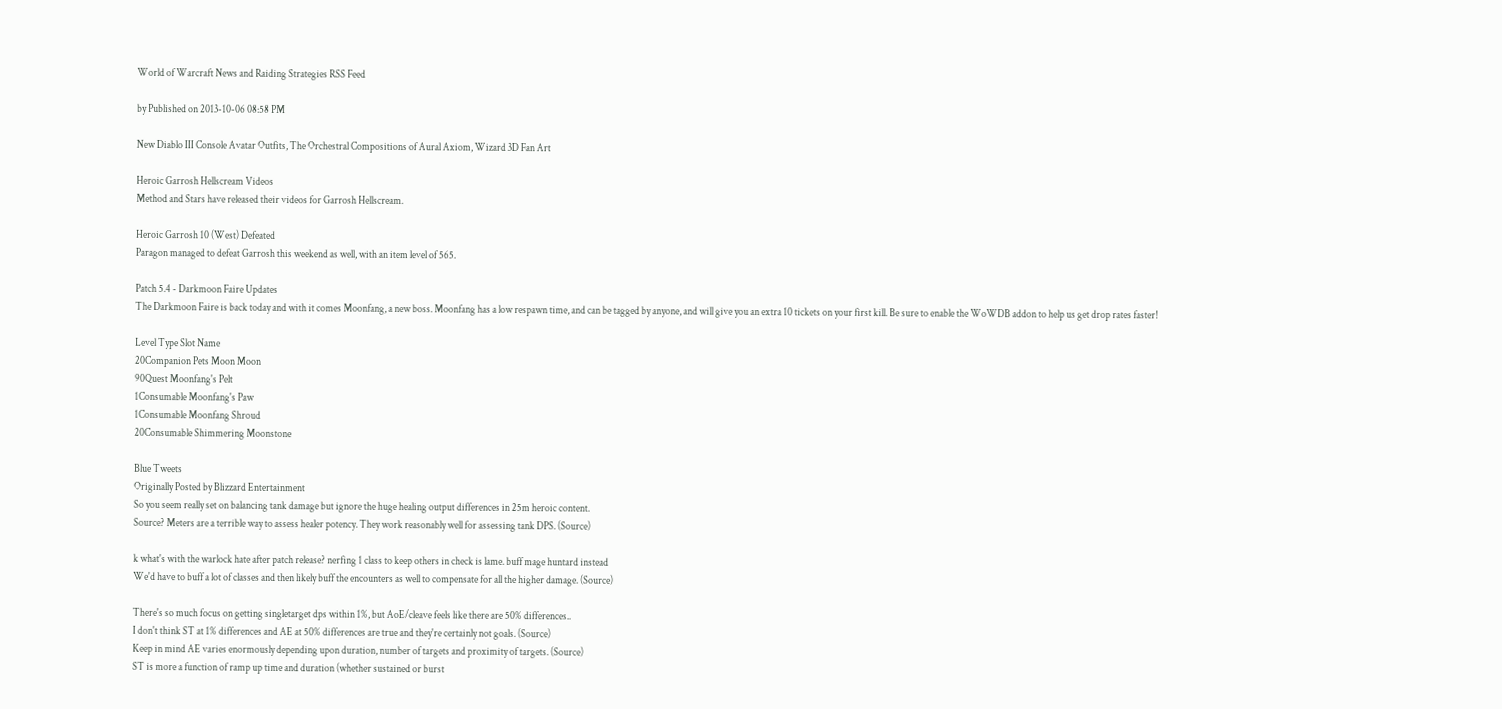World of Warcraft News and Raiding Strategies RSS Feed

by Published on 2013-10-06 08:58 PM

New Diablo III Console Avatar Outfits, The Orchestral Compositions of Aural Axiom, Wizard 3D Fan Art

Heroic Garrosh Hellscream Videos
Method and Stars have released their videos for Garrosh Hellscream.

Heroic Garrosh 10 (West) Defeated
Paragon managed to defeat Garrosh this weekend as well, with an item level of 565.

Patch 5.4 - Darkmoon Faire Updates
The Darkmoon Faire is back today and with it comes Moonfang, a new boss. Moonfang has a low respawn time, and can be tagged by anyone, and will give you an extra 10 tickets on your first kill. Be sure to enable the WoWDB addon to help us get drop rates faster!

Level Type Slot Name
20Companion Pets Moon Moon
90Quest Moonfang's Pelt
1Consumable Moonfang's Paw
1Consumable Moonfang Shroud
20Consumable Shimmering Moonstone

Blue Tweets
Originally Posted by Blizzard Entertainment
So you seem really set on balancing tank damage but ignore the huge healing output differences in 25m heroic content.
Source? Meters are a terrible way to assess healer potency. They work reasonably well for assessing tank DPS. (Source)

k what's with the warlock hate after patch release? nerfing 1 class to keep others in check is lame. buff mage huntard instead
We'd have to buff a lot of classes and then likely buff the encounters as well to compensate for all the higher damage. (Source)

There's so much focus on getting singletarget dps within 1%, but AoE/cleave feels like there are 50% differences..
I don't think ST at 1% differences and AE at 50% differences are true and they're certainly not goals. (Source)
Keep in mind AE varies enormously depending upon duration, number of targets and proximity of targets. (Source)
ST is more a function of ramp up time and duration (whether sustained or burst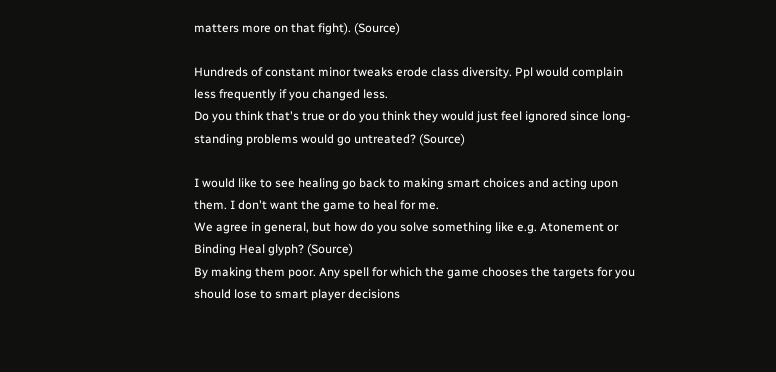matters more on that fight). (Source)

Hundreds of constant minor tweaks erode class diversity. Ppl would complain less frequently if you changed less.
Do you think that's true or do you think they would just feel ignored since long-standing problems would go untreated? (Source)

I would like to see healing go back to making smart choices and acting upon them. I don't want the game to heal for me.
We agree in general, but how do you solve something like e.g. Atonement or Binding Heal glyph? (Source)
By making them poor. Any spell for which the game chooses the targets for you should lose to smart player decisions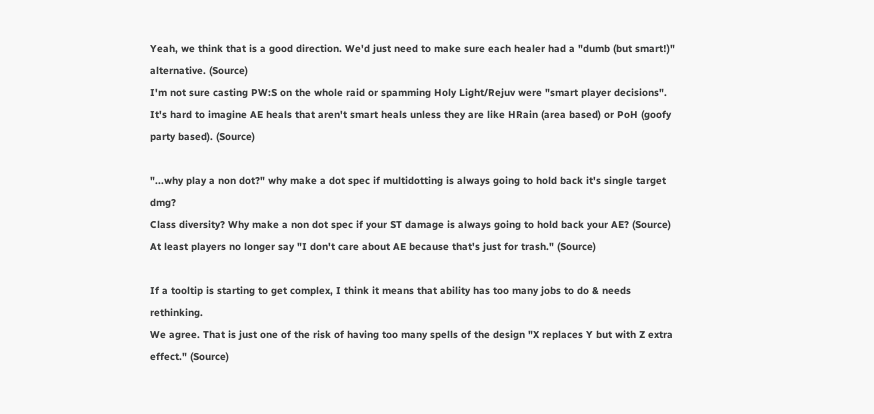Yeah, we think that is a good direction. We'd just need to make sure each healer had a "dumb (but smart!)" alternative. (Source)
I'm not sure casting PW:S on the whole raid or spamming Holy Light/Rejuv were "smart player decisions".
It's hard to imagine AE heals that aren't smart heals unless they are like HRain (area based) or PoH (goofy party based). (Source)

"...why play a non dot?" why make a dot spec if multidotting is always going to hold back it's single target dmg?
Class diversity? Why make a non dot spec if your ST damage is always going to hold back your AE? (Source)
At least players no longer say "I don't care about AE because that's just for trash." (Source)

If a tooltip is starting to get complex, I think it means that ability has too many jobs to do & needs rethinking.
We agree. That is just one of the risk of having too many spells of the design "X replaces Y but with Z extra effect." (Source)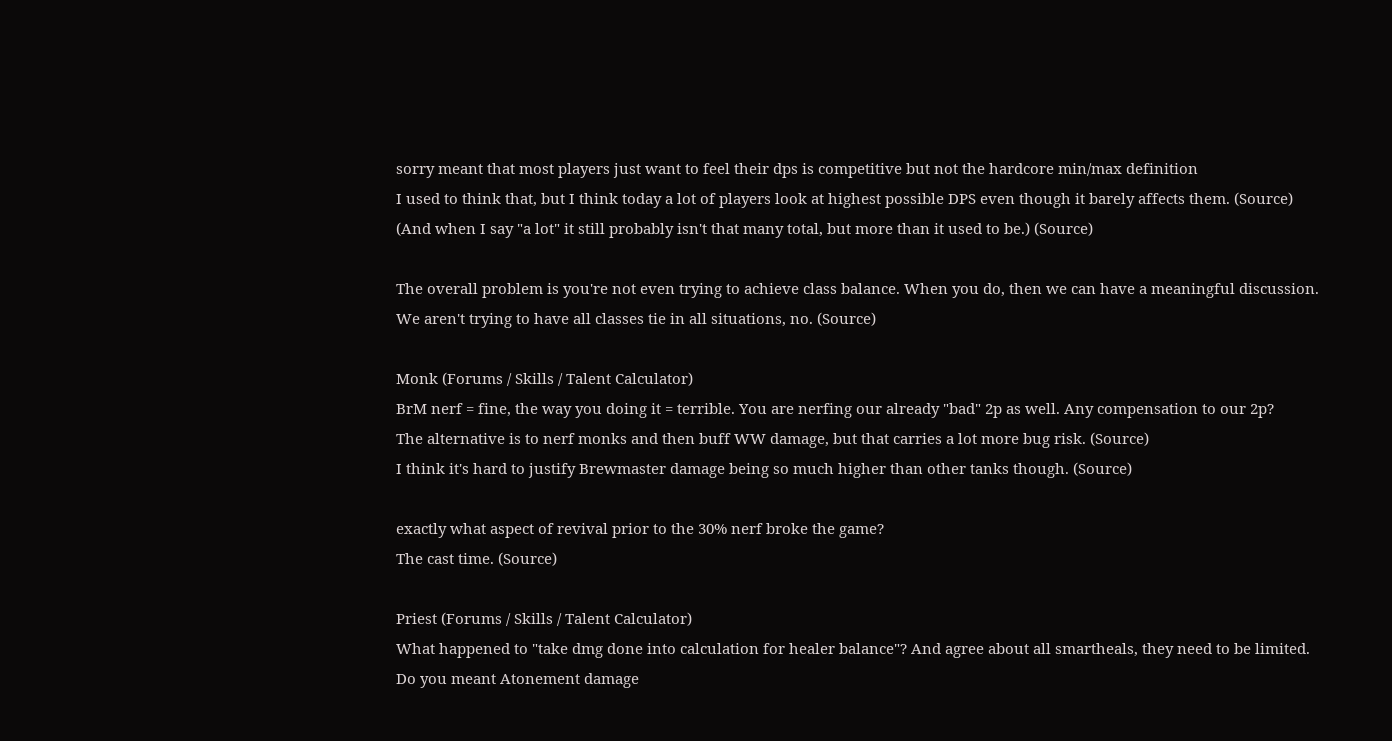sorry meant that most players just want to feel their dps is competitive but not the hardcore min/max definition
I used to think that, but I think today a lot of players look at highest possible DPS even though it barely affects them. (Source)
(And when I say "a lot" it still probably isn't that many total, but more than it used to be.) (Source)

The overall problem is you're not even trying to achieve class balance. When you do, then we can have a meaningful discussion.
We aren't trying to have all classes tie in all situations, no. (Source)

Monk (Forums / Skills / Talent Calculator)
BrM nerf = fine, the way you doing it = terrible. You are nerfing our already "bad" 2p as well. Any compensation to our 2p?
The alternative is to nerf monks and then buff WW damage, but that carries a lot more bug risk. (Source)
I think it's hard to justify Brewmaster damage being so much higher than other tanks though. (Source)

exactly what aspect of revival prior to the 30% nerf broke the game?
The cast time. (Source)

Priest (Forums / Skills / Talent Calculator)
What happened to "take dmg done into calculation for healer balance"? And agree about all smartheals, they need to be limited.
Do you meant Atonement damage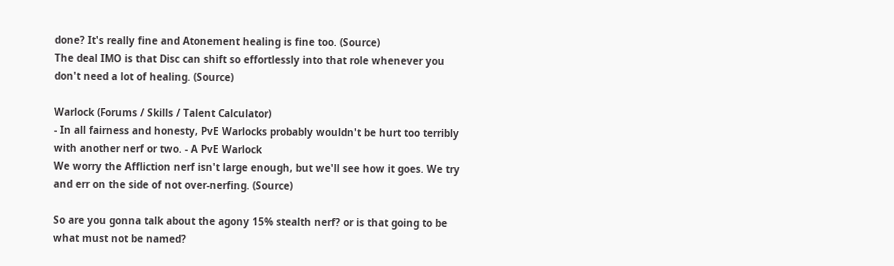done? It's really fine and Atonement healing is fine too. (Source)
The deal IMO is that Disc can shift so effortlessly into that role whenever you don't need a lot of healing. (Source)

Warlock (Forums / Skills / Talent Calculator)
- In all fairness and honesty, PvE Warlocks probably wouldn't be hurt too terribly with another nerf or two. - A PvE Warlock
We worry the Affliction nerf isn't large enough, but we'll see how it goes. We try and err on the side of not over-nerfing. (Source)

So are you gonna talk about the agony 15% stealth nerf? or is that going to be what must not be named?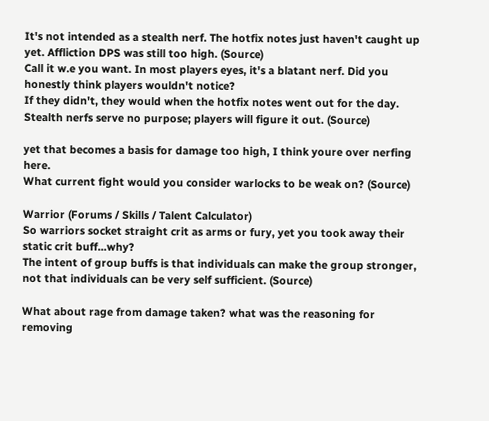It's not intended as a stealth nerf. The hotfix notes just haven't caught up yet. Affliction DPS was still too high. (Source)
Call it w.e you want. In most players eyes, it's a blatant nerf. Did you honestly think players wouldn't notice?
If they didn't, they would when the hotfix notes went out for the day. Stealth nerfs serve no purpose; players will figure it out. (Source)

yet that becomes a basis for damage too high, I think youre over nerfing here.
What current fight would you consider warlocks to be weak on? (Source)

Warrior (Forums / Skills / Talent Calculator)
So warriors socket straight crit as arms or fury, yet you took away their static crit buff...why?
The intent of group buffs is that individuals can make the group stronger, not that individuals can be very self sufficient. (Source)

What about rage from damage taken? what was the reasoning for removing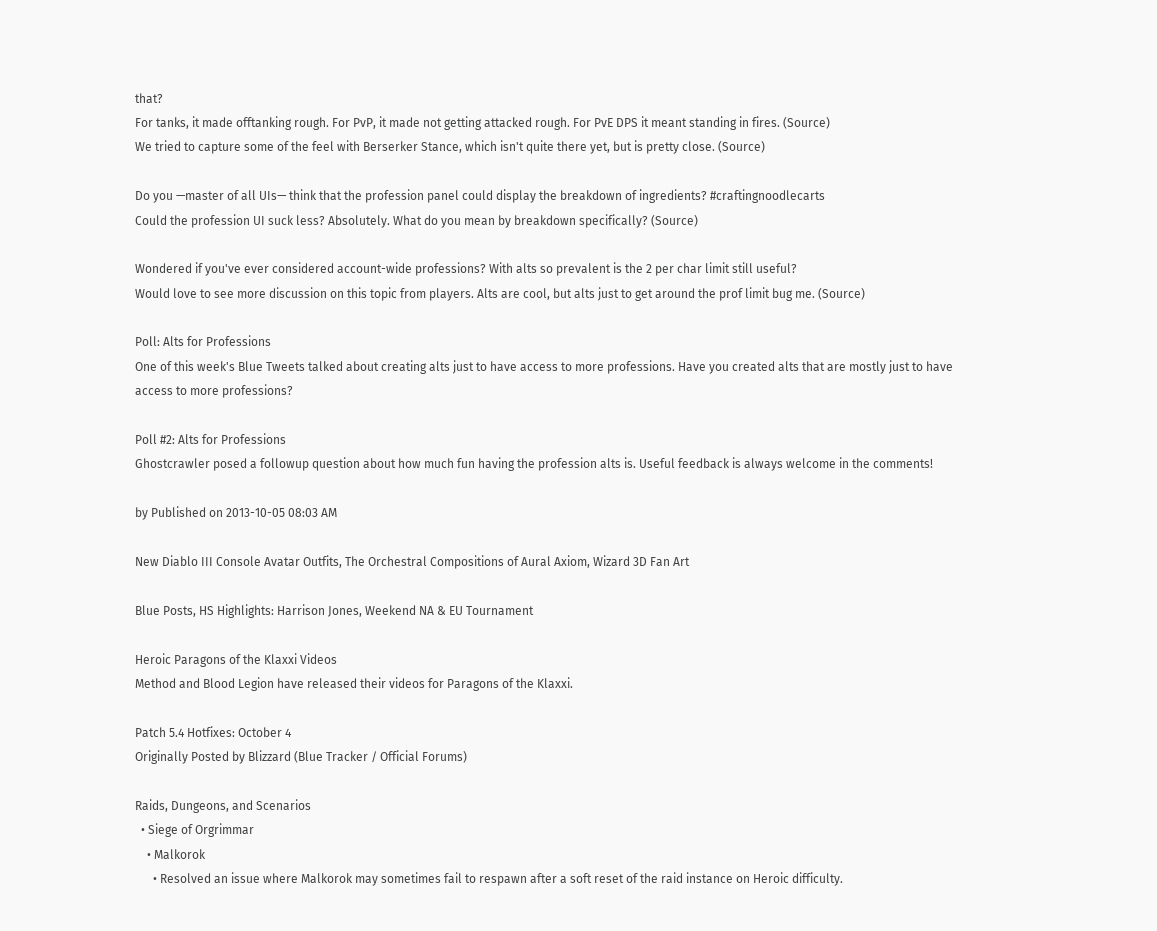that?
For tanks, it made offtanking rough. For PvP, it made not getting attacked rough. For PvE DPS it meant standing in fires. (Source)
We tried to capture some of the feel with Berserker Stance, which isn't quite there yet, but is pretty close. (Source)

Do you —master of all UIs— think that the profession panel could display the breakdown of ingredients? #craftingnoodlecarts
Could the profession UI suck less? Absolutely. What do you mean by breakdown specifically? (Source)

Wondered if you've ever considered account-wide professions? With alts so prevalent is the 2 per char limit still useful?
Would love to see more discussion on this topic from players. Alts are cool, but alts just to get around the prof limit bug me. (Source)

Poll: Alts for Professions
One of this week's Blue Tweets talked about creating alts just to have access to more professions. Have you created alts that are mostly just to have access to more professions?

Poll #2: Alts for Professions
Ghostcrawler posed a followup question about how much fun having the profession alts is. Useful feedback is always welcome in the comments!

by Published on 2013-10-05 08:03 AM

New Diablo III Console Avatar Outfits, The Orchestral Compositions of Aural Axiom, Wizard 3D Fan Art

Blue Posts, HS Highlights: Harrison Jones, Weekend NA & EU Tournament

Heroic Paragons of the Klaxxi Videos
Method and Blood Legion have released their videos for Paragons of the Klaxxi.

Patch 5.4 Hotfixes: October 4
Originally Posted by Blizzard (Blue Tracker / Official Forums)

Raids, Dungeons, and Scenarios
  • Siege of Orgrimmar
    • Malkorok
      • Resolved an issue where Malkorok may sometimes fail to respawn after a soft reset of the raid instance on Heroic difficulty.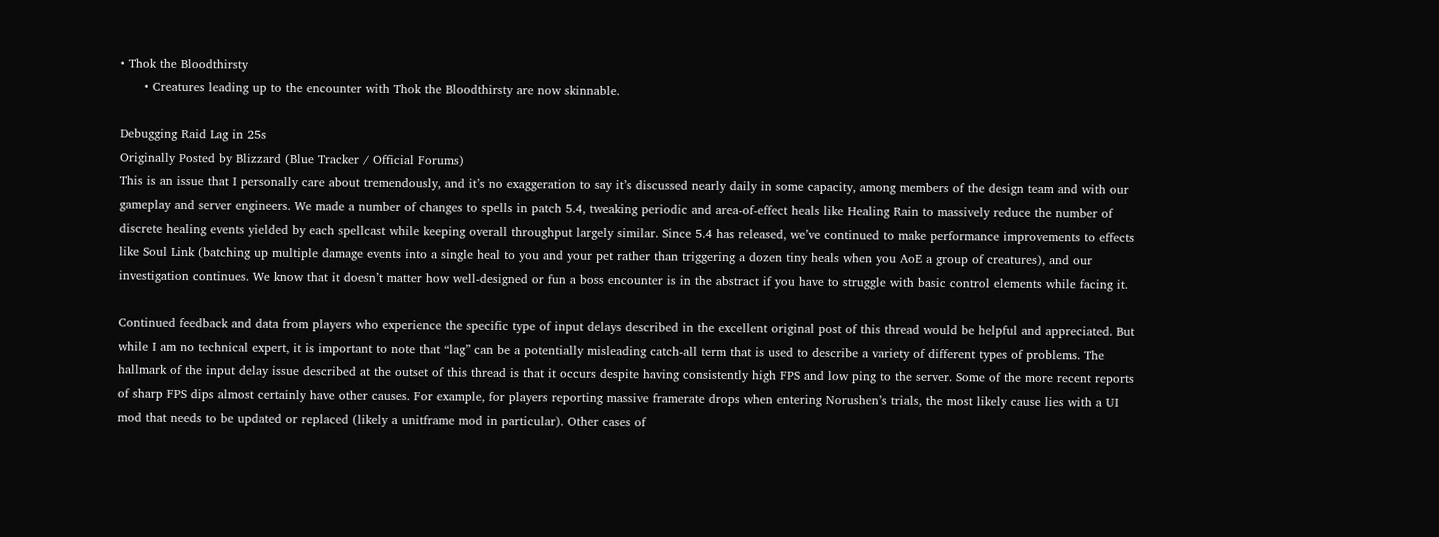• Thok the Bloodthirsty
      • Creatures leading up to the encounter with Thok the Bloodthirsty are now skinnable.

Debugging Raid Lag in 25s
Originally Posted by Blizzard (Blue Tracker / Official Forums)
This is an issue that I personally care about tremendously, and it’s no exaggeration to say it’s discussed nearly daily in some capacity, among members of the design team and with our gameplay and server engineers. We made a number of changes to spells in patch 5.4, tweaking periodic and area-of-effect heals like Healing Rain to massively reduce the number of discrete healing events yielded by each spellcast while keeping overall throughput largely similar. Since 5.4 has released, we’ve continued to make performance improvements to effects like Soul Link (batching up multiple damage events into a single heal to you and your pet rather than triggering a dozen tiny heals when you AoE a group of creatures), and our investigation continues. We know that it doesn’t matter how well-designed or fun a boss encounter is in the abstract if you have to struggle with basic control elements while facing it.

Continued feedback and data from players who experience the specific type of input delays described in the excellent original post of this thread would be helpful and appreciated. But while I am no technical expert, it is important to note that “lag” can be a potentially misleading catch-all term that is used to describe a variety of different types of problems. The hallmark of the input delay issue described at the outset of this thread is that it occurs despite having consistently high FPS and low ping to the server. Some of the more recent reports of sharp FPS dips almost certainly have other causes. For example, for players reporting massive framerate drops when entering Norushen’s trials, the most likely cause lies with a UI mod that needs to be updated or replaced (likely a unitframe mod in particular). Other cases of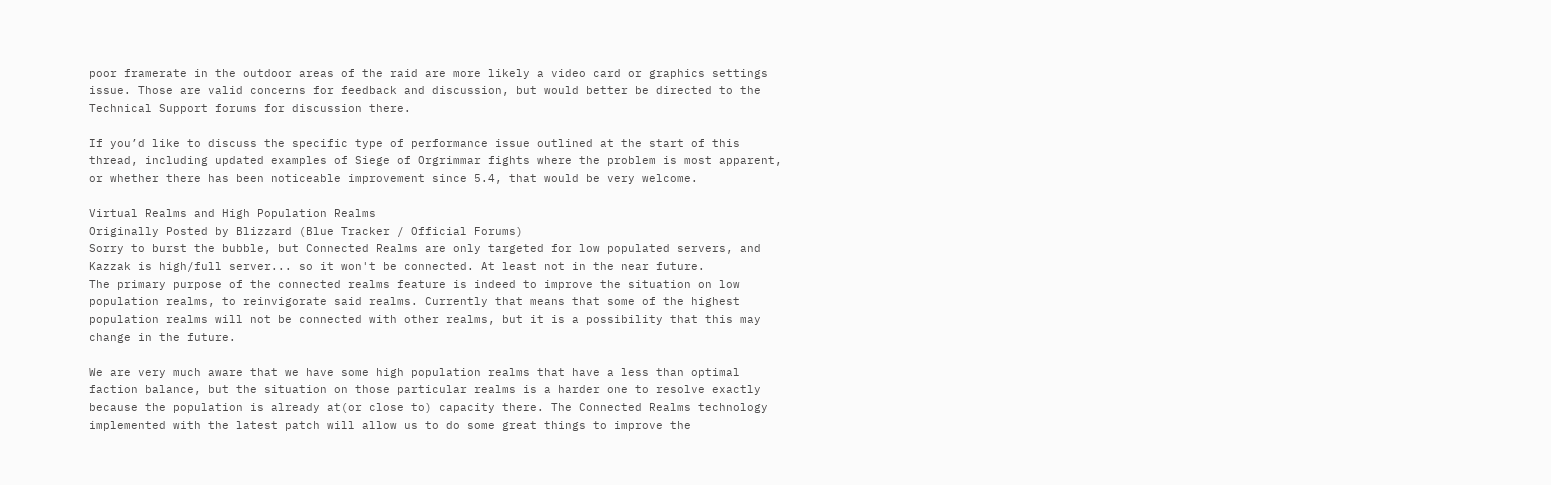poor framerate in the outdoor areas of the raid are more likely a video card or graphics settings issue. Those are valid concerns for feedback and discussion, but would better be directed to the Technical Support forums for discussion there.

If you’d like to discuss the specific type of performance issue outlined at the start of this thread, including updated examples of Siege of Orgrimmar fights where the problem is most apparent, or whether there has been noticeable improvement since 5.4, that would be very welcome.

Virtual Realms and High Population Realms
Originally Posted by Blizzard (Blue Tracker / Official Forums)
Sorry to burst the bubble, but Connected Realms are only targeted for low populated servers, and Kazzak is high/full server... so it won't be connected. At least not in the near future.
The primary purpose of the connected realms feature is indeed to improve the situation on low population realms, to reinvigorate said realms. Currently that means that some of the highest population realms will not be connected with other realms, but it is a possibility that this may change in the future.

We are very much aware that we have some high population realms that have a less than optimal faction balance, but the situation on those particular realms is a harder one to resolve exactly because the population is already at(or close to) capacity there. The Connected Realms technology implemented with the latest patch will allow us to do some great things to improve the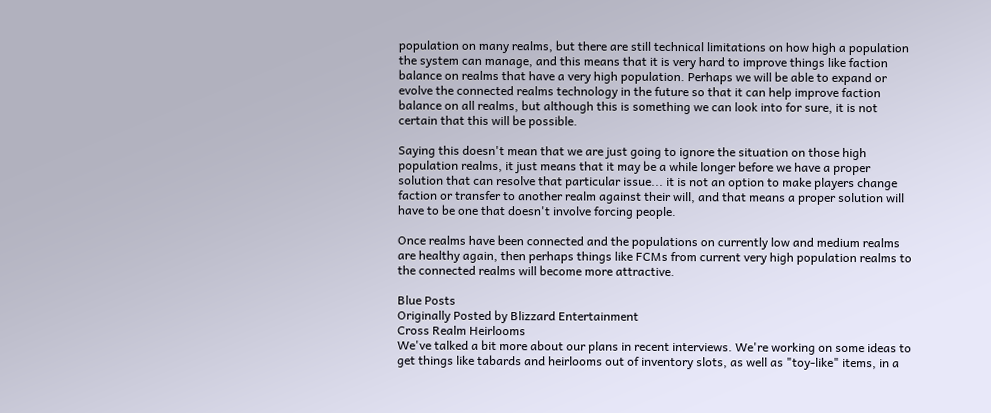population on many realms, but there are still technical limitations on how high a population the system can manage, and this means that it is very hard to improve things like faction balance on realms that have a very high population. Perhaps we will be able to expand or evolve the connected realms technology in the future so that it can help improve faction balance on all realms, but although this is something we can look into for sure, it is not certain that this will be possible.

Saying this doesn't mean that we are just going to ignore the situation on those high population realms, it just means that it may be a while longer before we have a proper solution that can resolve that particular issue... it is not an option to make players change faction or transfer to another realm against their will, and that means a proper solution will have to be one that doesn't involve forcing people.

Once realms have been connected and the populations on currently low and medium realms are healthy again, then perhaps things like FCMs from current very high population realms to the connected realms will become more attractive.

Blue Posts
Originally Posted by Blizzard Entertainment
Cross Realm Heirlooms
We've talked a bit more about our plans in recent interviews. We're working on some ideas to get things like tabards and heirlooms out of inventory slots, as well as "toy-like" items, in a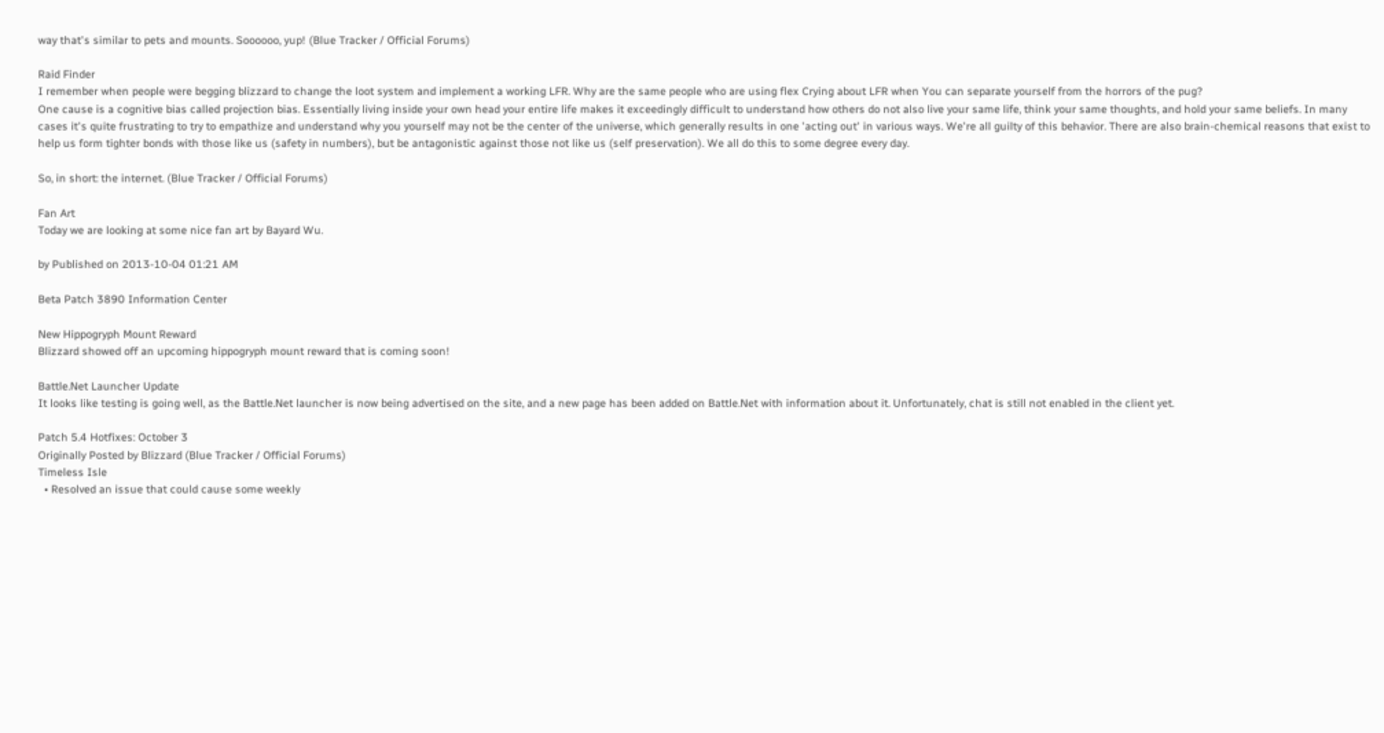way that's similar to pets and mounts. Soooooo, yup! (Blue Tracker / Official Forums)

Raid Finder
I remember when people were begging blizzard to change the loot system and implement a working LFR. Why are the same people who are using flex Crying about LFR when You can separate yourself from the horrors of the pug?
One cause is a cognitive bias called projection bias. Essentially living inside your own head your entire life makes it exceedingly difficult to understand how others do not also live your same life, think your same thoughts, and hold your same beliefs. In many cases it's quite frustrating to try to empathize and understand why you yourself may not be the center of the universe, which generally results in one 'acting out' in various ways. We're all guilty of this behavior. There are also brain-chemical reasons that exist to help us form tighter bonds with those like us (safety in numbers), but be antagonistic against those not like us (self preservation). We all do this to some degree every day.

So, in short: the internet. (Blue Tracker / Official Forums)

Fan Art
Today we are looking at some nice fan art by Bayard Wu.

by Published on 2013-10-04 01:21 AM

Beta Patch 3890 Information Center

New Hippogryph Mount Reward
Blizzard showed off an upcoming hippogryph mount reward that is coming soon!

Battle.Net Launcher Update
It looks like testing is going well, as the Battle.Net launcher is now being advertised on the site, and a new page has been added on Battle.Net with information about it. Unfortunately, chat is still not enabled in the client yet.

Patch 5.4 Hotfixes: October 3
Originally Posted by Blizzard (Blue Tracker / Official Forums)
Timeless Isle
  • Resolved an issue that could cause some weekly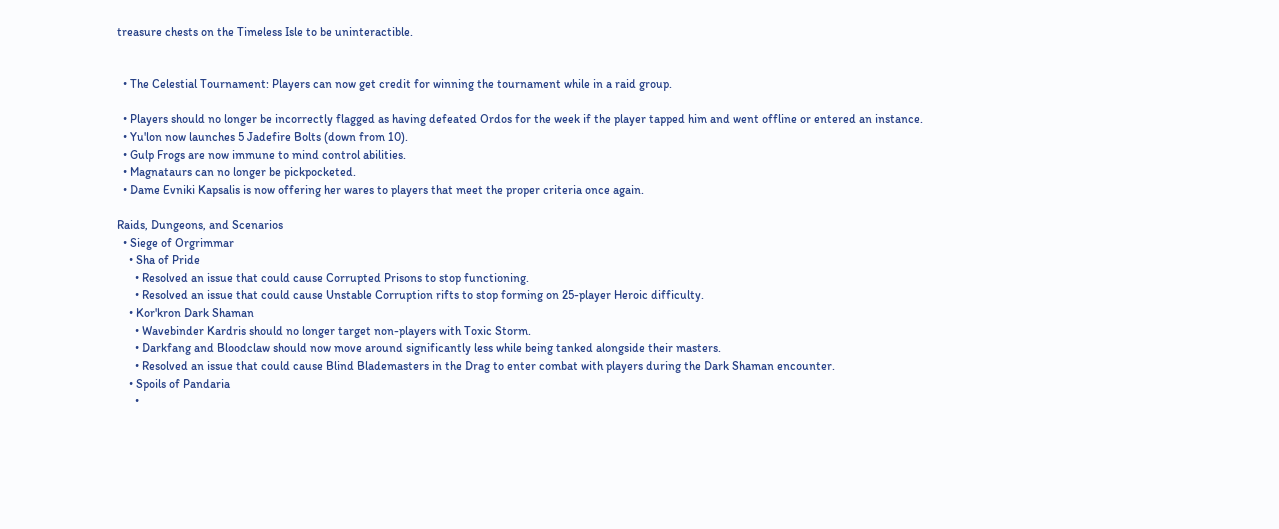treasure chests on the Timeless Isle to be uninteractible.


  • The Celestial Tournament: Players can now get credit for winning the tournament while in a raid group.

  • Players should no longer be incorrectly flagged as having defeated Ordos for the week if the player tapped him and went offline or entered an instance.
  • Yu'lon now launches 5 Jadefire Bolts (down from 10).
  • Gulp Frogs are now immune to mind control abilities.
  • Magnataurs can no longer be pickpocketed.
  • Dame Evniki Kapsalis is now offering her wares to players that meet the proper criteria once again.

Raids, Dungeons, and Scenarios
  • Siege of Orgrimmar
    • Sha of Pride
      • Resolved an issue that could cause Corrupted Prisons to stop functioning.
      • Resolved an issue that could cause Unstable Corruption rifts to stop forming on 25-player Heroic difficulty.
    • Kor'kron Dark Shaman
      • Wavebinder Kardris should no longer target non-players with Toxic Storm.
      • Darkfang and Bloodclaw should now move around significantly less while being tanked alongside their masters.
      • Resolved an issue that could cause Blind Blademasters in the Drag to enter combat with players during the Dark Shaman encounter.
    • Spoils of Pandaria
      •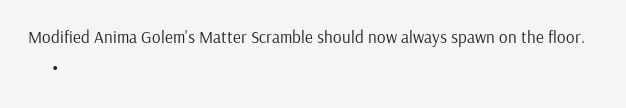Modified Anima Golem's Matter Scramble should now always spawn on the floor.
      •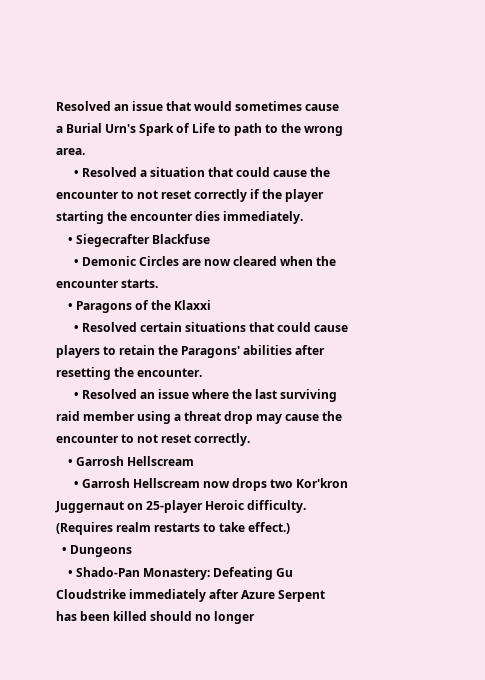Resolved an issue that would sometimes cause a Burial Urn's Spark of Life to path to the wrong area.
      • Resolved a situation that could cause the encounter to not reset correctly if the player starting the encounter dies immediately.
    • Siegecrafter Blackfuse
      • Demonic Circles are now cleared when the encounter starts.
    • Paragons of the Klaxxi
      • Resolved certain situations that could cause players to retain the Paragons' abilities after resetting the encounter.
      • Resolved an issue where the last surviving raid member using a threat drop may cause the encounter to not reset correctly.
    • Garrosh Hellscream
      • Garrosh Hellscream now drops two Kor'kron Juggernaut on 25-player Heroic difficulty. (Requires realm restarts to take effect.)
  • Dungeons
    • Shado-Pan Monastery: Defeating Gu Cloudstrike immediately after Azure Serpent has been killed should no longer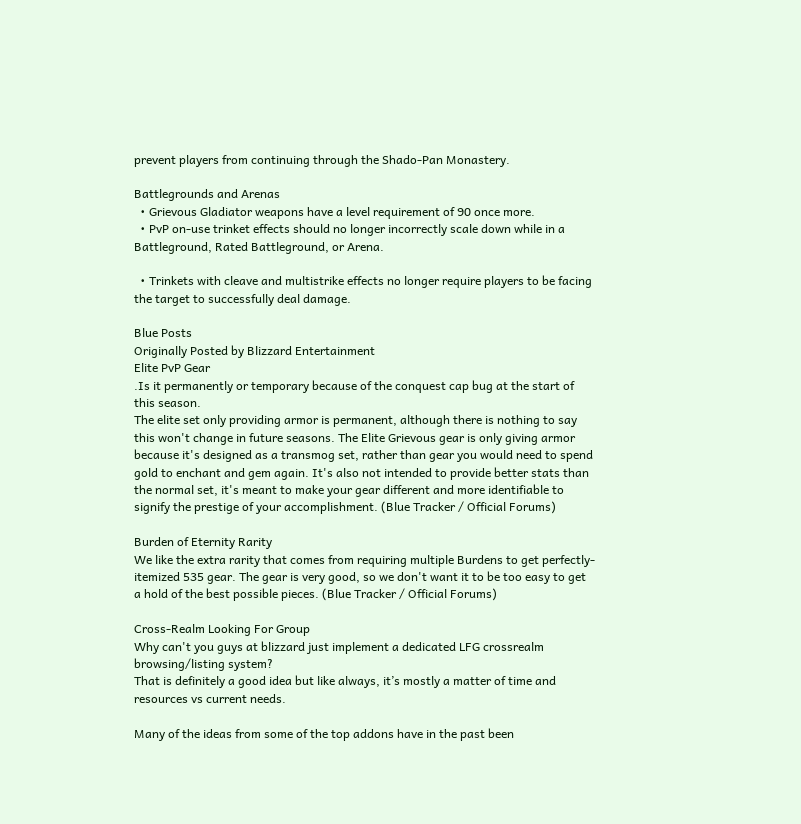prevent players from continuing through the Shado-Pan Monastery.

Battlegrounds and Arenas
  • Grievous Gladiator weapons have a level requirement of 90 once more.
  • PvP on-use trinket effects should no longer incorrectly scale down while in a Battleground, Rated Battleground, or Arena.

  • Trinkets with cleave and multistrike effects no longer require players to be facing the target to successfully deal damage.

Blue Posts
Originally Posted by Blizzard Entertainment
Elite PvP Gear
.Is it permanently or temporary because of the conquest cap bug at the start of this season.
The elite set only providing armor is permanent, although there is nothing to say this won't change in future seasons. The Elite Grievous gear is only giving armor because it's designed as a transmog set, rather than gear you would need to spend gold to enchant and gem again. It's also not intended to provide better stats than the normal set, it's meant to make your gear different and more identifiable to signify the prestige of your accomplishment. (Blue Tracker / Official Forums)

Burden of Eternity Rarity
We like the extra rarity that comes from requiring multiple Burdens to get perfectly-itemized 535 gear. The gear is very good, so we don't want it to be too easy to get a hold of the best possible pieces. (Blue Tracker / Official Forums)

Cross-Realm Looking For Group
Why can't you guys at blizzard just implement a dedicated LFG crossrealm browsing/listing system?
That is definitely a good idea but like always, it’s mostly a matter of time and resources vs current needs.

Many of the ideas from some of the top addons have in the past been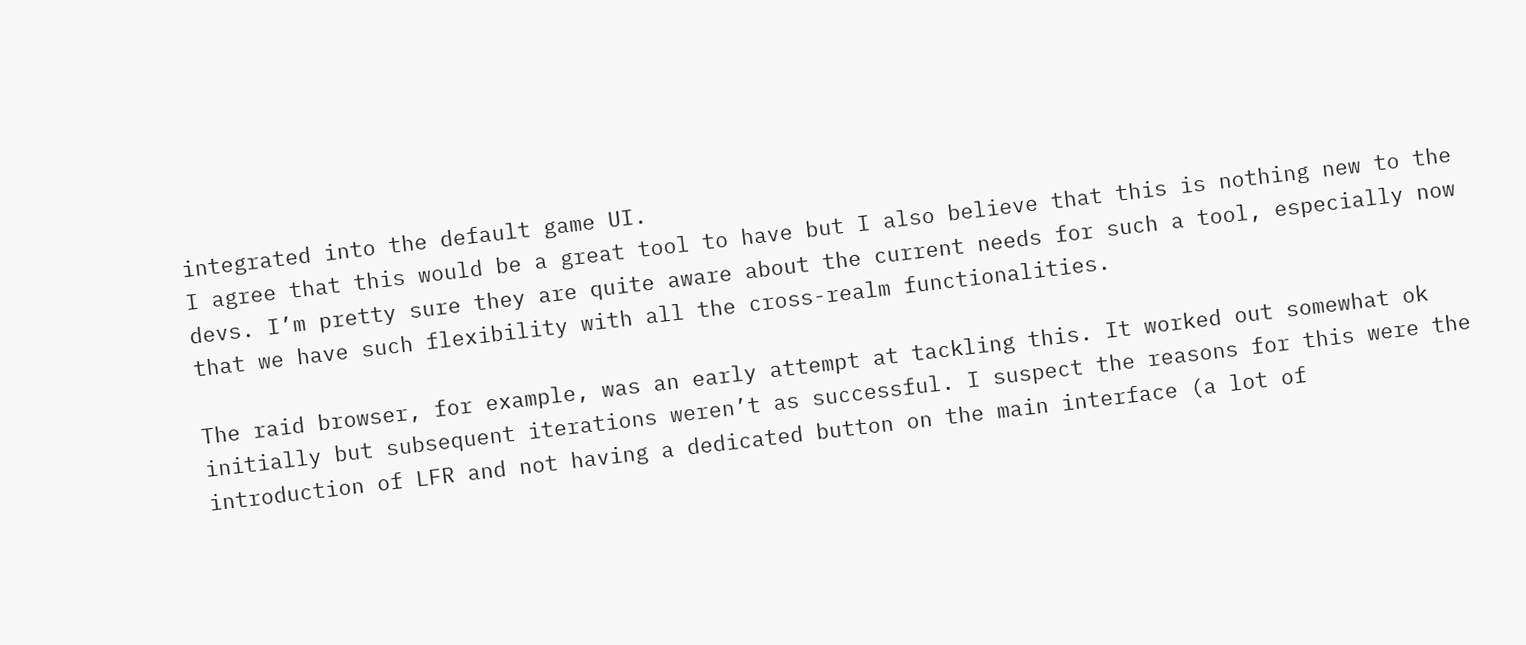integrated into the default game UI.
I agree that this would be a great tool to have but I also believe that this is nothing new to the devs. I’m pretty sure they are quite aware about the current needs for such a tool, especially now that we have such flexibility with all the cross-realm functionalities.

The raid browser, for example, was an early attempt at tackling this. It worked out somewhat ok initially but subsequent iterations weren’t as successful. I suspect the reasons for this were the introduction of LFR and not having a dedicated button on the main interface (a lot of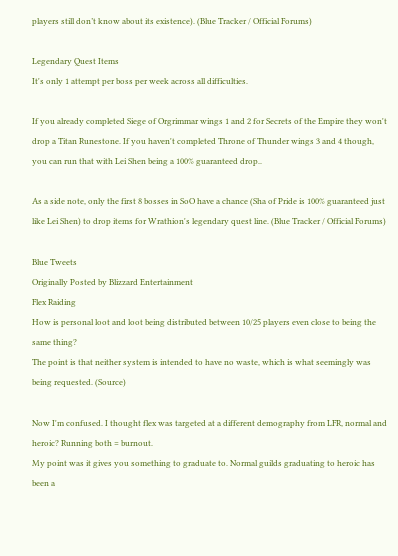players still don’t know about its existence). (Blue Tracker / Official Forums)

Legendary Quest Items
It's only 1 attempt per boss per week across all difficulties.

If you already completed Siege of Orgrimmar wings 1 and 2 for Secrets of the Empire they won't drop a Titan Runestone. If you haven't completed Throne of Thunder wings 3 and 4 though, you can run that with Lei Shen being a 100% guaranteed drop..

As a side note, only the first 8 bosses in SoO have a chance (Sha of Pride is 100% guaranteed just like Lei Shen) to drop items for Wrathion's legendary quest line. (Blue Tracker / Official Forums)

Blue Tweets
Originally Posted by Blizzard Entertainment
Flex Raiding
How is personal loot and loot being distributed between 10/25 players even close to being the same thing?
The point is that neither system is intended to have no waste, which is what seemingly was being requested. (Source)

Now I'm confused. I thought flex was targeted at a different demography from LFR, normal and heroic? Running both = burnout.
My point was it gives you something to graduate to. Normal guilds graduating to heroic has been a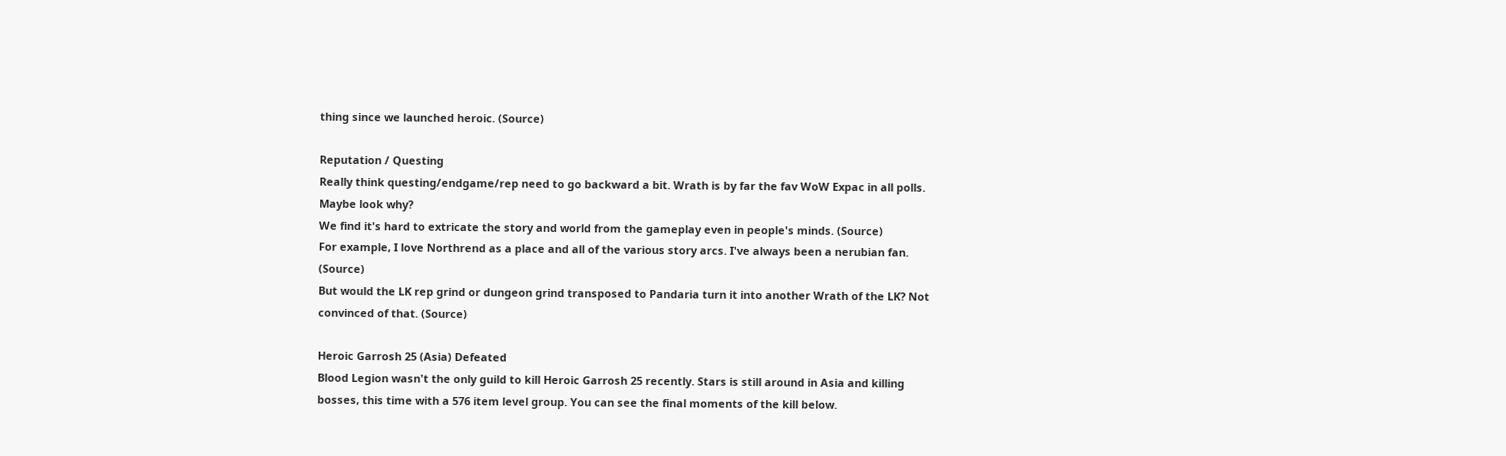thing since we launched heroic. (Source)

Reputation / Questing
Really think questing/endgame/rep need to go backward a bit. Wrath is by far the fav WoW Expac in all polls. Maybe look why?
We find it's hard to extricate the story and world from the gameplay even in people's minds. (Source)
For example, I love Northrend as a place and all of the various story arcs. I've always been a nerubian fan. (Source)
But would the LK rep grind or dungeon grind transposed to Pandaria turn it into another Wrath of the LK? Not convinced of that. (Source)

Heroic Garrosh 25 (Asia) Defeated
Blood Legion wasn't the only guild to kill Heroic Garrosh 25 recently. Stars is still around in Asia and killing bosses, this time with a 576 item level group. You can see the final moments of the kill below.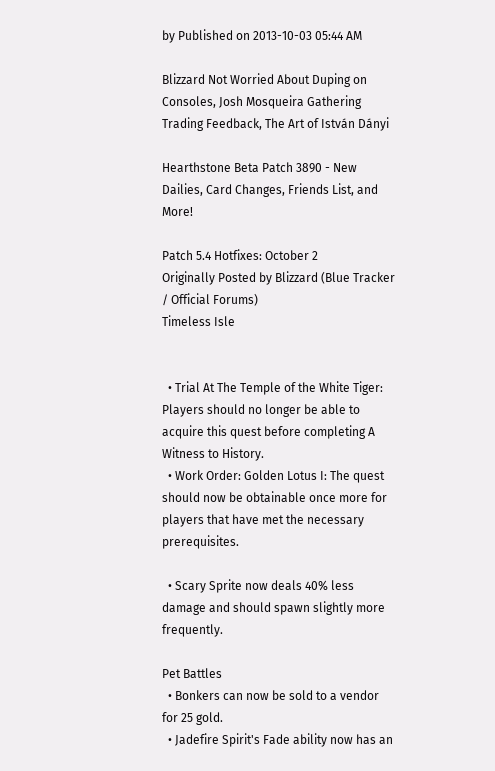by Published on 2013-10-03 05:44 AM

Blizzard Not Worried About Duping on Consoles, Josh Mosqueira Gathering Trading Feedback, The Art of István Dányi

Hearthstone Beta Patch 3890 - New Dailies, Card Changes, Friends List, and More!

Patch 5.4 Hotfixes: October 2
Originally Posted by Blizzard (Blue Tracker / Official Forums)
Timeless Isle


  • Trial At The Temple of the White Tiger: Players should no longer be able to acquire this quest before completing A Witness to History.
  • Work Order: Golden Lotus I: The quest should now be obtainable once more for players that have met the necessary prerequisites.

  • Scary Sprite now deals 40% less damage and should spawn slightly more frequently.

Pet Battles
  • Bonkers can now be sold to a vendor for 25 gold.
  • Jadefire Spirit's Fade ability now has an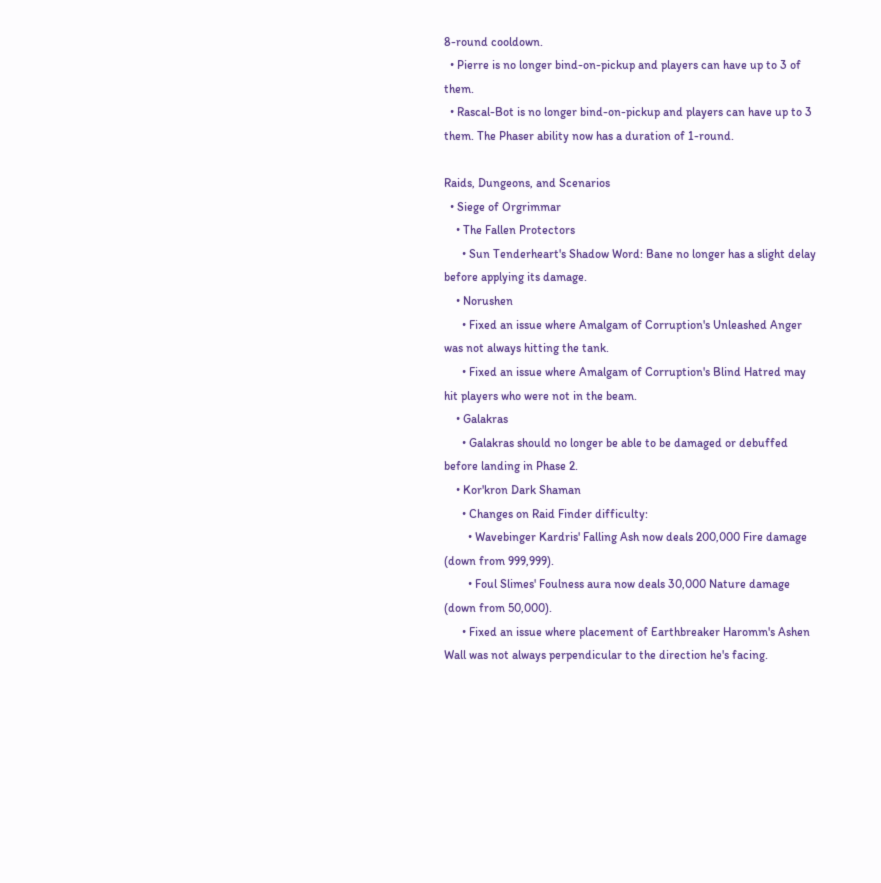8-round cooldown.
  • Pierre is no longer bind-on-pickup and players can have up to 3 of them.
  • Rascal-Bot is no longer bind-on-pickup and players can have up to 3 them. The Phaser ability now has a duration of 1-round.

Raids, Dungeons, and Scenarios
  • Siege of Orgrimmar
    • The Fallen Protectors
      • Sun Tenderheart's Shadow Word: Bane no longer has a slight delay before applying its damage.
    • Norushen
      • Fixed an issue where Amalgam of Corruption's Unleashed Anger was not always hitting the tank.
      • Fixed an issue where Amalgam of Corruption's Blind Hatred may hit players who were not in the beam.
    • Galakras
      • Galakras should no longer be able to be damaged or debuffed before landing in Phase 2.
    • Kor'kron Dark Shaman
      • Changes on Raid Finder difficulty:
        • Wavebinger Kardris' Falling Ash now deals 200,000 Fire damage (down from 999,999).
        • Foul Slimes' Foulness aura now deals 30,000 Nature damage (down from 50,000).
      • Fixed an issue where placement of Earthbreaker Haromm's Ashen Wall was not always perpendicular to the direction he's facing.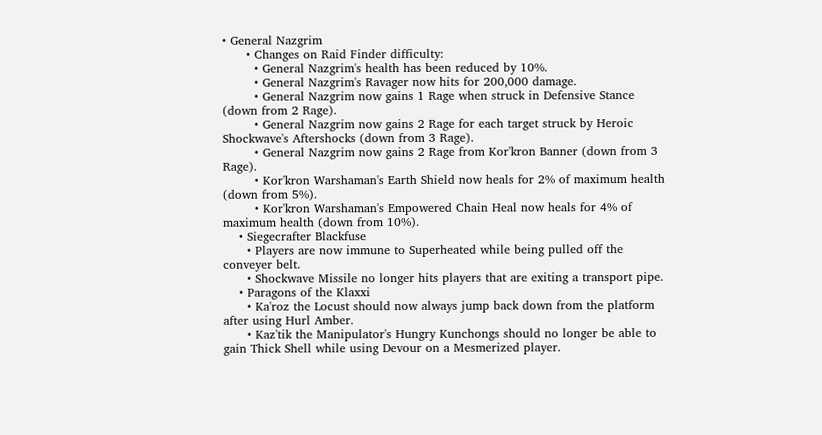• General Nazgrim
      • Changes on Raid Finder difficulty:
        • General Nazgrim's health has been reduced by 10%.
        • General Nazgrim's Ravager now hits for 200,000 damage.
        • General Nazgrim now gains 1 Rage when struck in Defensive Stance (down from 2 Rage).
        • General Nazgrim now gains 2 Rage for each target struck by Heroic Shockwave's Aftershocks (down from 3 Rage).
        • General Nazgrim now gains 2 Rage from Kor'kron Banner (down from 3 Rage).
        • Kor'kron Warshaman's Earth Shield now heals for 2% of maximum health (down from 5%).
        • Kor'kron Warshaman's Empowered Chain Heal now heals for 4% of maximum health (down from 10%).
    • Siegecrafter Blackfuse
      • Players are now immune to Superheated while being pulled off the conveyer belt.
      • Shockwave Missile no longer hits players that are exiting a transport pipe.
    • Paragons of the Klaxxi
      • Ka'roz the Locust should now always jump back down from the platform after using Hurl Amber.
      • Kaz'tik the Manipulator's Hungry Kunchongs should no longer be able to gain Thick Shell while using Devour on a Mesmerized player.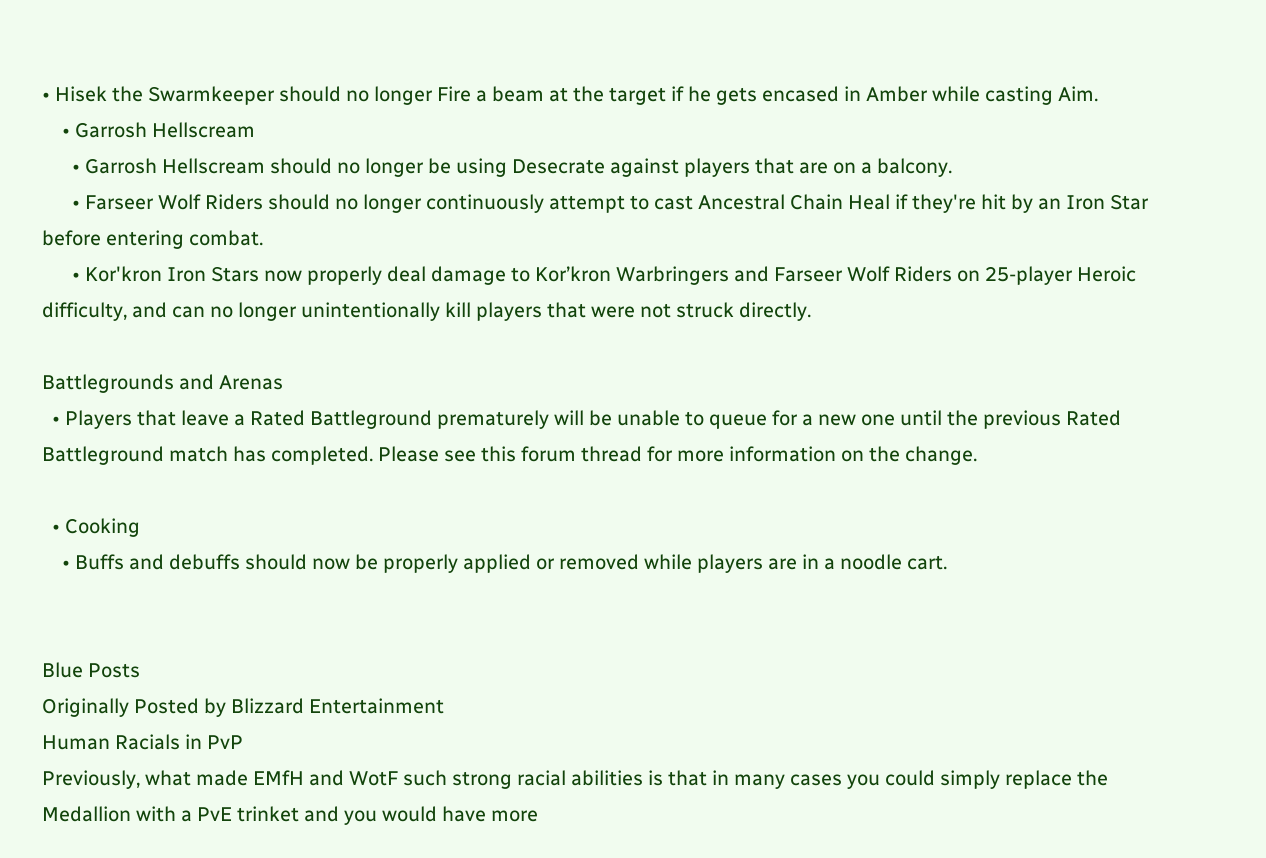• Hisek the Swarmkeeper should no longer Fire a beam at the target if he gets encased in Amber while casting Aim.
    • Garrosh Hellscream
      • Garrosh Hellscream should no longer be using Desecrate against players that are on a balcony.
      • Farseer Wolf Riders should no longer continuously attempt to cast Ancestral Chain Heal if they're hit by an Iron Star before entering combat.
      • Kor'kron Iron Stars now properly deal damage to Kor’kron Warbringers and Farseer Wolf Riders on 25-player Heroic difficulty, and can no longer unintentionally kill players that were not struck directly.

Battlegrounds and Arenas
  • Players that leave a Rated Battleground prematurely will be unable to queue for a new one until the previous Rated Battleground match has completed. Please see this forum thread for more information on the change.

  • Cooking
    • Buffs and debuffs should now be properly applied or removed while players are in a noodle cart.


Blue Posts
Originally Posted by Blizzard Entertainment
Human Racials in PvP
Previously, what made EMfH and WotF such strong racial abilities is that in many cases you could simply replace the Medallion with a PvE trinket and you would have more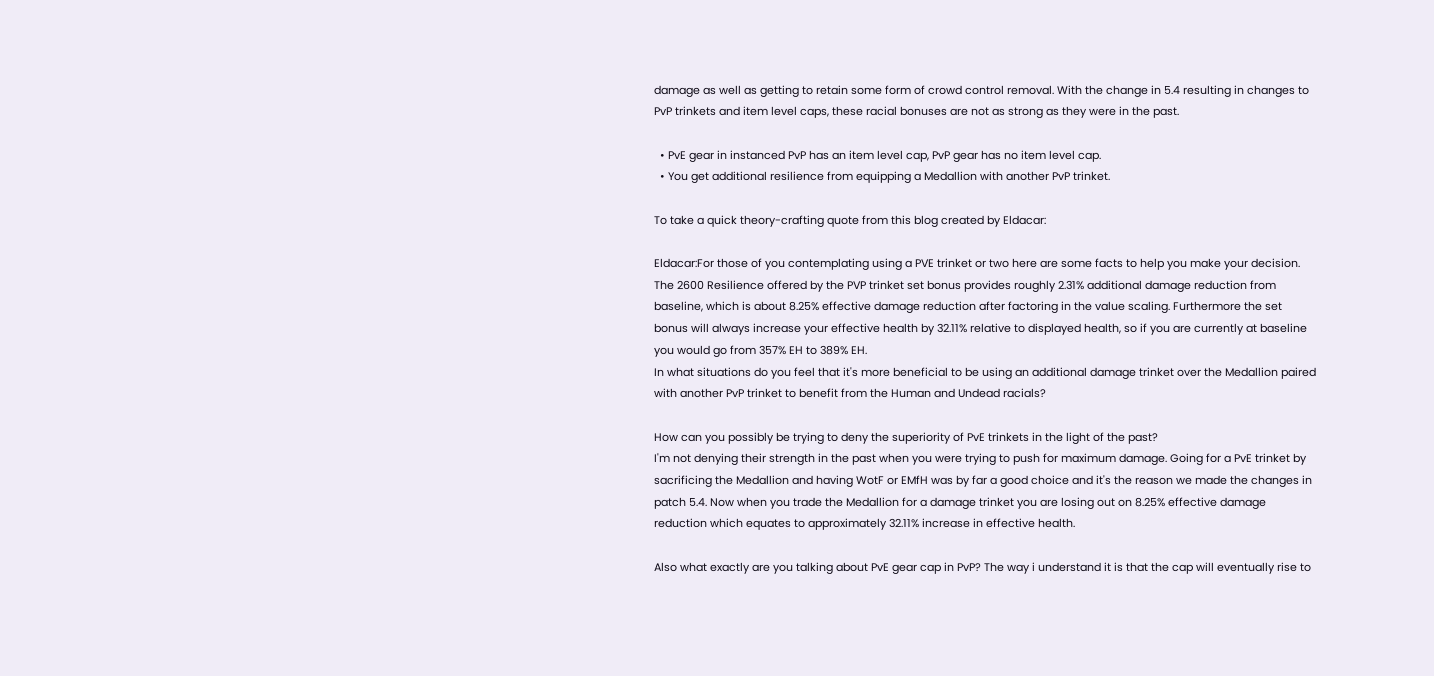damage as well as getting to retain some form of crowd control removal. With the change in 5.4 resulting in changes to PvP trinkets and item level caps, these racial bonuses are not as strong as they were in the past.

  • PvE gear in instanced PvP has an item level cap, PvP gear has no item level cap.
  • You get additional resilience from equipping a Medallion with another PvP trinket.

To take a quick theory-crafting quote from this blog created by Eldacar:

Eldacar:For those of you contemplating using a PVE trinket or two here are some facts to help you make your decision. The 2600 Resilience offered by the PVP trinket set bonus provides roughly 2.31% additional damage reduction from baseline, which is about 8.25% effective damage reduction after factoring in the value scaling. Furthermore the set bonus will always increase your effective health by 32.11% relative to displayed health, so if you are currently at baseline you would go from 357% EH to 389% EH.
In what situations do you feel that it's more beneficial to be using an additional damage trinket over the Medallion paired with another PvP trinket to benefit from the Human and Undead racials?

How can you possibly be trying to deny the superiority of PvE trinkets in the light of the past?
I'm not denying their strength in the past when you were trying to push for maximum damage. Going for a PvE trinket by sacrificing the Medallion and having WotF or EMfH was by far a good choice and it's the reason we made the changes in patch 5.4. Now when you trade the Medallion for a damage trinket you are losing out on 8.25% effective damage reduction which equates to approximately 32.11% increase in effective health.

Also what exactly are you talking about PvE gear cap in PvP? The way i understand it is that the cap will eventually rise to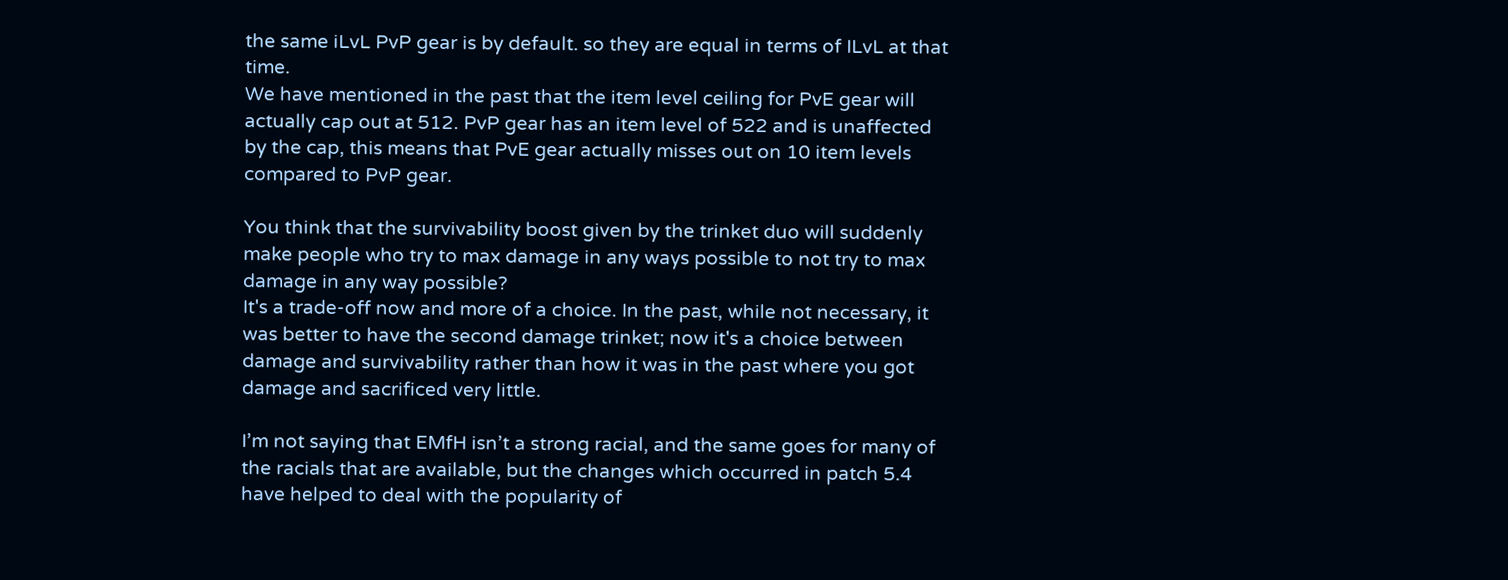the same iLvL PvP gear is by default. so they are equal in terms of ILvL at that time.
We have mentioned in the past that the item level ceiling for PvE gear will actually cap out at 512. PvP gear has an item level of 522 and is unaffected by the cap, this means that PvE gear actually misses out on 10 item levels compared to PvP gear.

You think that the survivability boost given by the trinket duo will suddenly make people who try to max damage in any ways possible to not try to max damage in any way possible?
It's a trade-off now and more of a choice. In the past, while not necessary, it was better to have the second damage trinket; now it's a choice between damage and survivability rather than how it was in the past where you got damage and sacrificed very little.

I’m not saying that EMfH isn’t a strong racial, and the same goes for many of the racials that are available, but the changes which occurred in patch 5.4 have helped to deal with the popularity of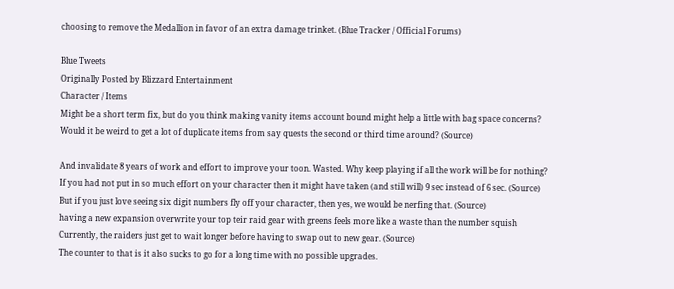choosing to remove the Medallion in favor of an extra damage trinket. (Blue Tracker / Official Forums)

Blue Tweets
Originally Posted by Blizzard Entertainment
Character / Items
Might be a short term fix, but do you think making vanity items account bound might help a little with bag space concerns?
Would it be weird to get a lot of duplicate items from say quests the second or third time around? (Source)

And invalidate 8 years of work and effort to improve your toon. Wasted. Why keep playing if all the work will be for nothing?
If you had not put in so much effort on your character then it might have taken (and still will) 9 sec instead of 6 sec. (Source)
But if you just love seeing six digit numbers fly off your character, then yes, we would be nerfing that. (Source)
having a new expansion overwrite your top teir raid gear with greens feels more like a waste than the number squish
Currently, the raiders just get to wait longer before having to swap out to new gear. (Source)
The counter to that is it also sucks to go for a long time with no possible upgrades.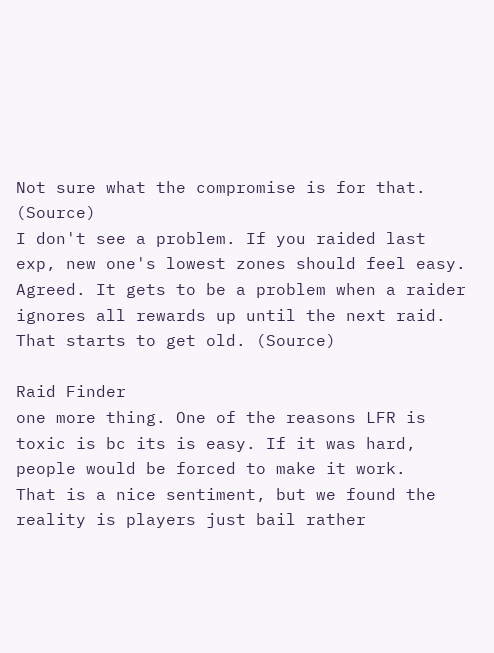Not sure what the compromise is for that. (Source)
I don't see a problem. If you raided last exp, new one's lowest zones should feel easy.
Agreed. It gets to be a problem when a raider ignores all rewards up until the next raid. That starts to get old. (Source)

Raid Finder
one more thing. One of the reasons LFR is toxic is bc its is easy. If it was hard, people would be forced to make it work.
That is a nice sentiment, but we found the reality is players just bail rather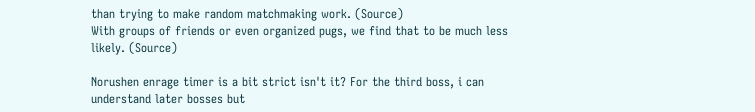than trying to make random matchmaking work. (Source)
With groups of friends or even organized pugs, we find that to be much less likely. (Source)

Norushen enrage timer is a bit strict isn't it? For the third boss, i can understand later bosses but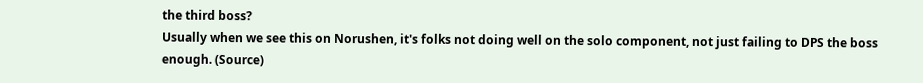the third boss?
Usually when we see this on Norushen, it's folks not doing well on the solo component, not just failing to DPS the boss enough. (Source)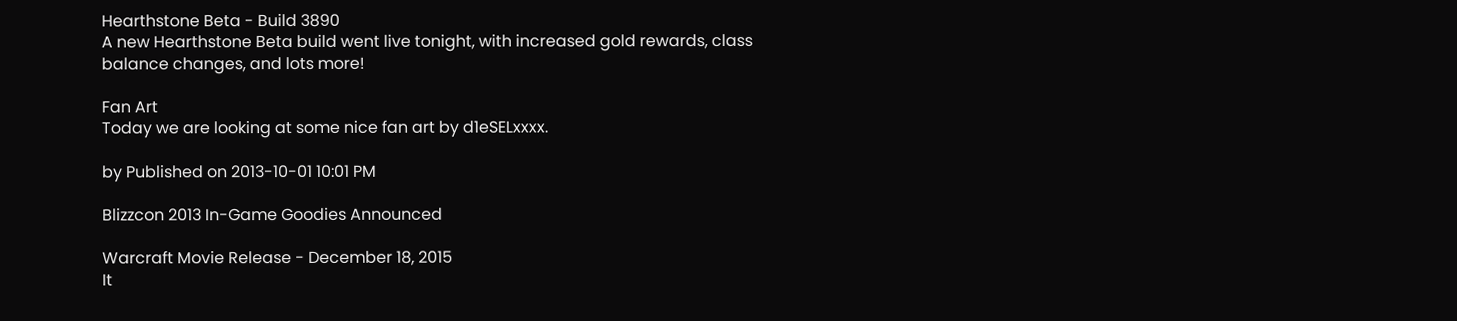Hearthstone Beta - Build 3890
A new Hearthstone Beta build went live tonight, with increased gold rewards, class balance changes, and lots more!

Fan Art
Today we are looking at some nice fan art by d1eSELxxxx.

by Published on 2013-10-01 10:01 PM

Blizzcon 2013 In-Game Goodies Announced

Warcraft Movie Release - December 18, 2015
It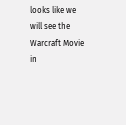looks like we will see the Warcraft Movie in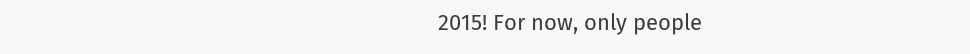2015! For now, only people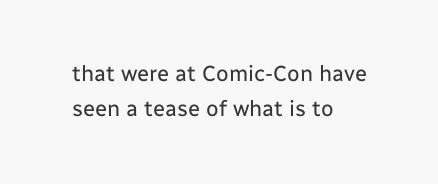that were at Comic-Con have seen a tease of what is to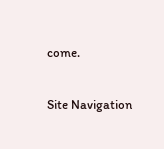come.

Site Navigation